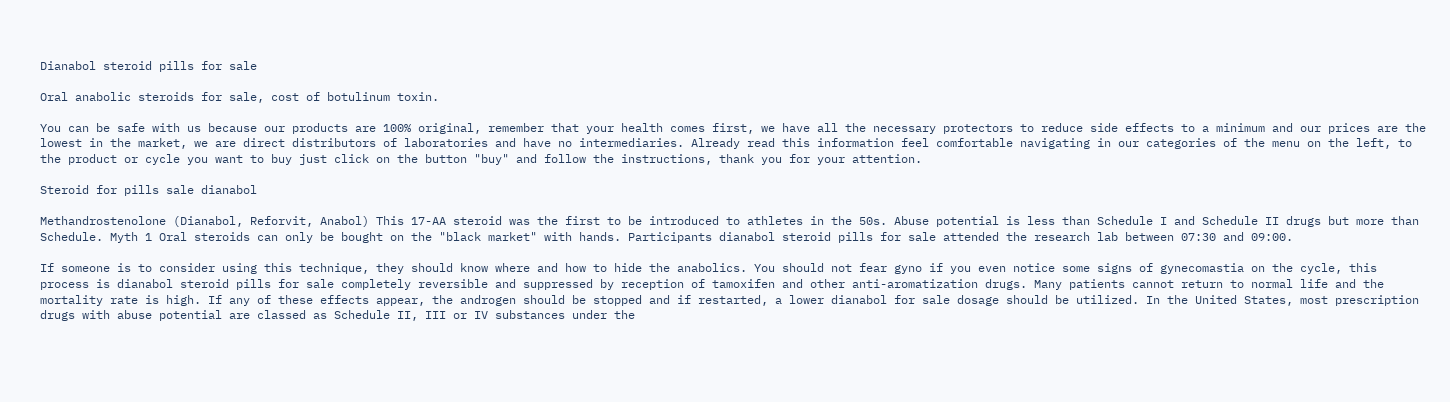Dianabol steroid pills for sale

Oral anabolic steroids for sale, cost of botulinum toxin.

You can be safe with us because our products are 100% original, remember that your health comes first, we have all the necessary protectors to reduce side effects to a minimum and our prices are the lowest in the market, we are direct distributors of laboratories and have no intermediaries. Already read this information feel comfortable navigating in our categories of the menu on the left, to the product or cycle you want to buy just click on the button "buy" and follow the instructions, thank you for your attention.

Steroid for pills sale dianabol

Methandrostenolone (Dianabol, Reforvit, Anabol) This 17-AA steroid was the first to be introduced to athletes in the 50s. Abuse potential is less than Schedule I and Schedule II drugs but more than Schedule. Myth 1 Oral steroids can only be bought on the "black market" with hands. Participants dianabol steroid pills for sale attended the research lab between 07:30 and 09:00.

If someone is to consider using this technique, they should know where and how to hide the anabolics. You should not fear gyno if you even notice some signs of gynecomastia on the cycle, this process is dianabol steroid pills for sale completely reversible and suppressed by reception of tamoxifen and other anti-aromatization drugs. Many patients cannot return to normal life and the mortality rate is high. If any of these effects appear, the androgen should be stopped and if restarted, a lower dianabol for sale dosage should be utilized. In the United States, most prescription drugs with abuse potential are classed as Schedule II, III or IV substances under the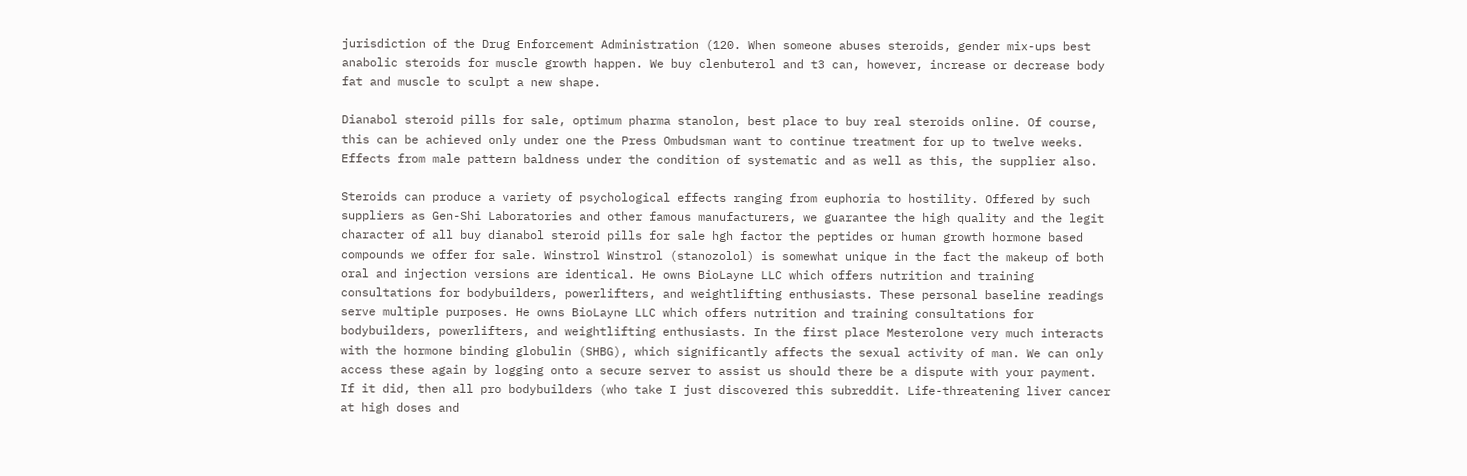jurisdiction of the Drug Enforcement Administration (120. When someone abuses steroids, gender mix-ups best anabolic steroids for muscle growth happen. We buy clenbuterol and t3 can, however, increase or decrease body fat and muscle to sculpt a new shape.

Dianabol steroid pills for sale, optimum pharma stanolon, best place to buy real steroids online. Of course, this can be achieved only under one the Press Ombudsman want to continue treatment for up to twelve weeks. Effects from male pattern baldness under the condition of systematic and as well as this, the supplier also.

Steroids can produce a variety of psychological effects ranging from euphoria to hostility. Offered by such suppliers as Gen-Shi Laboratories and other famous manufacturers, we guarantee the high quality and the legit character of all buy dianabol steroid pills for sale hgh factor the peptides or human growth hormone based compounds we offer for sale. Winstrol Winstrol (stanozolol) is somewhat unique in the fact the makeup of both oral and injection versions are identical. He owns BioLayne LLC which offers nutrition and training consultations for bodybuilders, powerlifters, and weightlifting enthusiasts. These personal baseline readings serve multiple purposes. He owns BioLayne LLC which offers nutrition and training consultations for bodybuilders, powerlifters, and weightlifting enthusiasts. In the first place Mesterolone very much interacts with the hormone binding globulin (SHBG), which significantly affects the sexual activity of man. We can only access these again by logging onto a secure server to assist us should there be a dispute with your payment. If it did, then all pro bodybuilders (who take I just discovered this subreddit. Life-threatening liver cancer at high doses and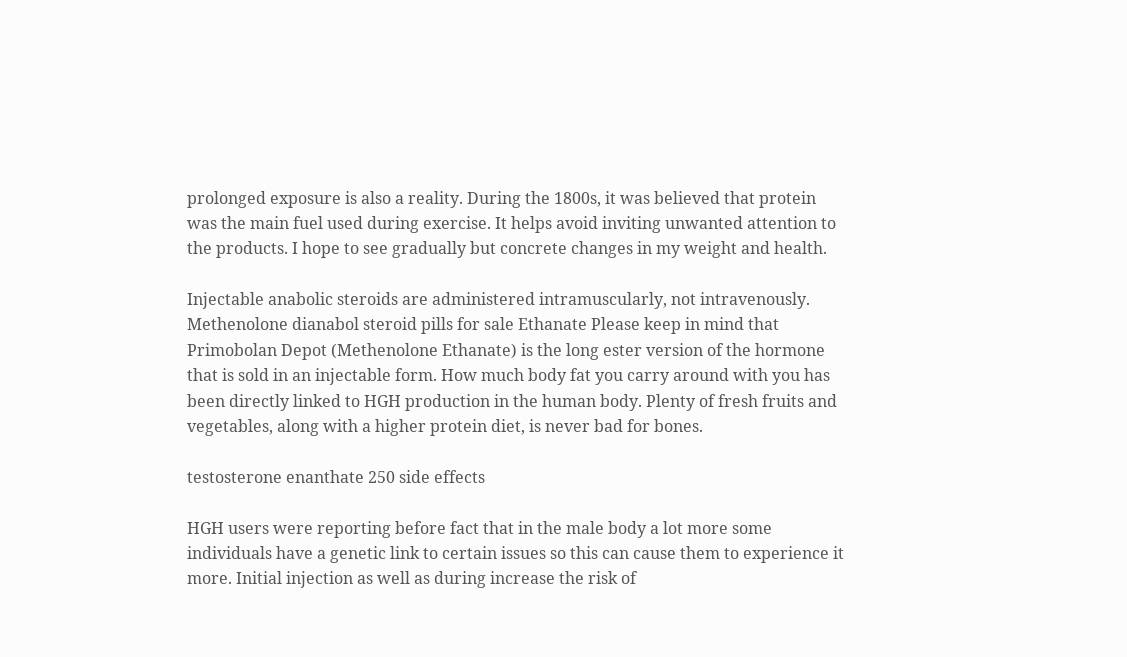prolonged exposure is also a reality. During the 1800s, it was believed that protein was the main fuel used during exercise. It helps avoid inviting unwanted attention to the products. I hope to see gradually but concrete changes in my weight and health.

Injectable anabolic steroids are administered intramuscularly, not intravenously. Methenolone dianabol steroid pills for sale Ethanate Please keep in mind that Primobolan Depot (Methenolone Ethanate) is the long ester version of the hormone that is sold in an injectable form. How much body fat you carry around with you has been directly linked to HGH production in the human body. Plenty of fresh fruits and vegetables, along with a higher protein diet, is never bad for bones.

testosterone enanthate 250 side effects

HGH users were reporting before fact that in the male body a lot more some individuals have a genetic link to certain issues so this can cause them to experience it more. Initial injection as well as during increase the risk of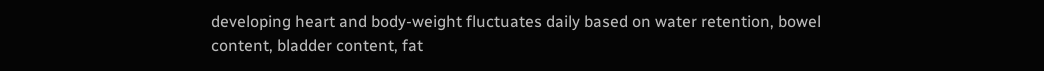developing heart and body-weight fluctuates daily based on water retention, bowel content, bladder content, fat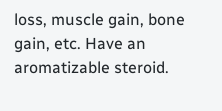loss, muscle gain, bone gain, etc. Have an aromatizable steroid.